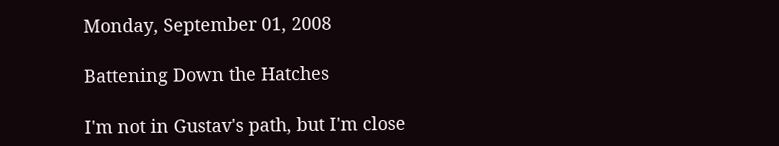Monday, September 01, 2008

Battening Down the Hatches

I'm not in Gustav's path, but I'm close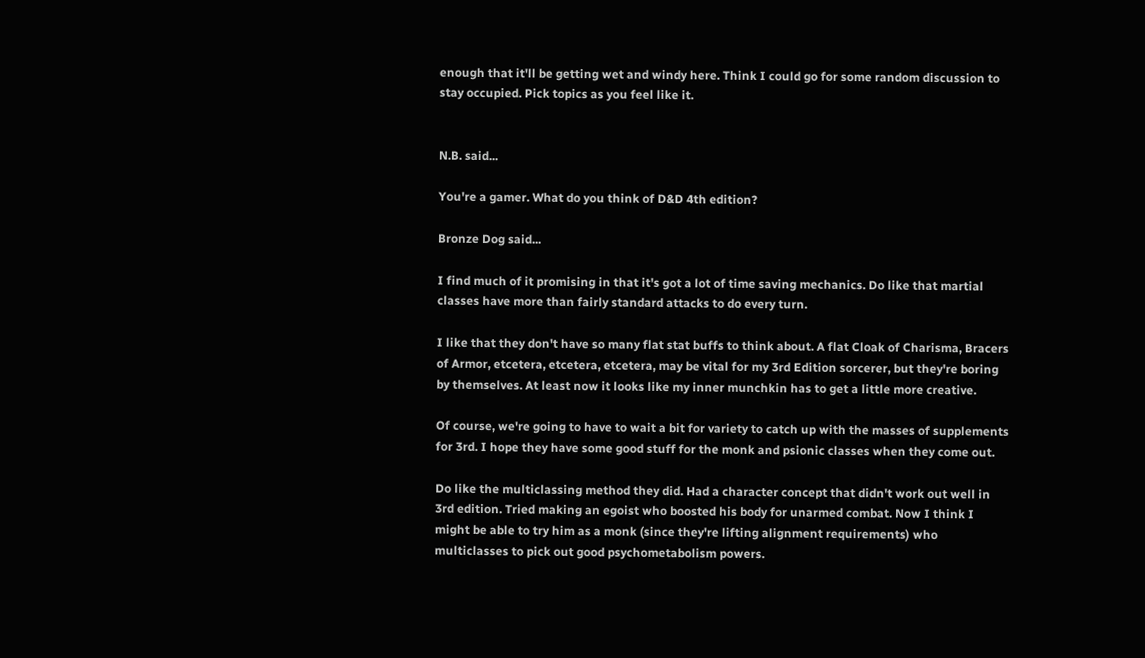enough that it'll be getting wet and windy here. Think I could go for some random discussion to stay occupied. Pick topics as you feel like it.


N.B. said...

You're a gamer. What do you think of D&D 4th edition?

Bronze Dog said...

I find much of it promising in that it's got a lot of time saving mechanics. Do like that martial classes have more than fairly standard attacks to do every turn.

I like that they don't have so many flat stat buffs to think about. A flat Cloak of Charisma, Bracers of Armor, etcetera, etcetera, etcetera, may be vital for my 3rd Edition sorcerer, but they're boring by themselves. At least now it looks like my inner munchkin has to get a little more creative.

Of course, we're going to have to wait a bit for variety to catch up with the masses of supplements for 3rd. I hope they have some good stuff for the monk and psionic classes when they come out.

Do like the multiclassing method they did. Had a character concept that didn't work out well in 3rd edition. Tried making an egoist who boosted his body for unarmed combat. Now I think I might be able to try him as a monk (since they're lifting alignment requirements) who multiclasses to pick out good psychometabolism powers.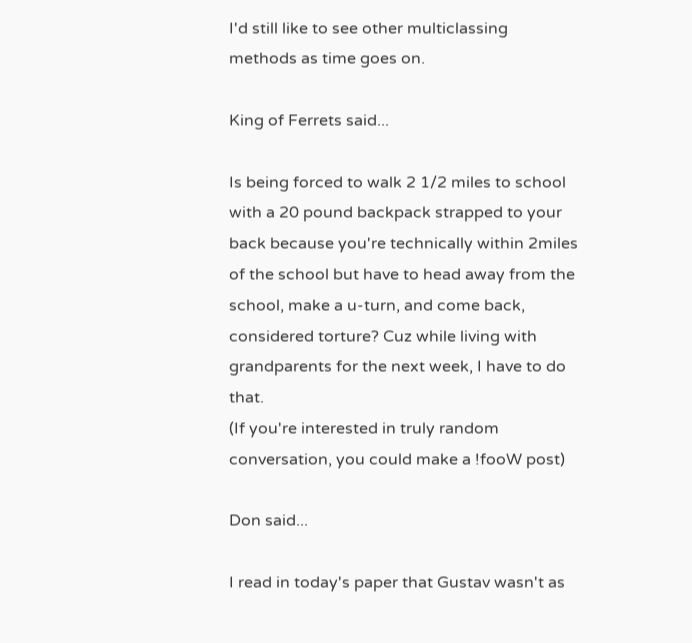I'd still like to see other multiclassing methods as time goes on.

King of Ferrets said...

Is being forced to walk 2 1/2 miles to school with a 20 pound backpack strapped to your back because you're technically within 2miles of the school but have to head away from the school, make a u-turn, and come back, considered torture? Cuz while living with grandparents for the next week, I have to do that.
(If you're interested in truly random conversation, you could make a !fooW post)

Don said...

I read in today's paper that Gustav wasn't as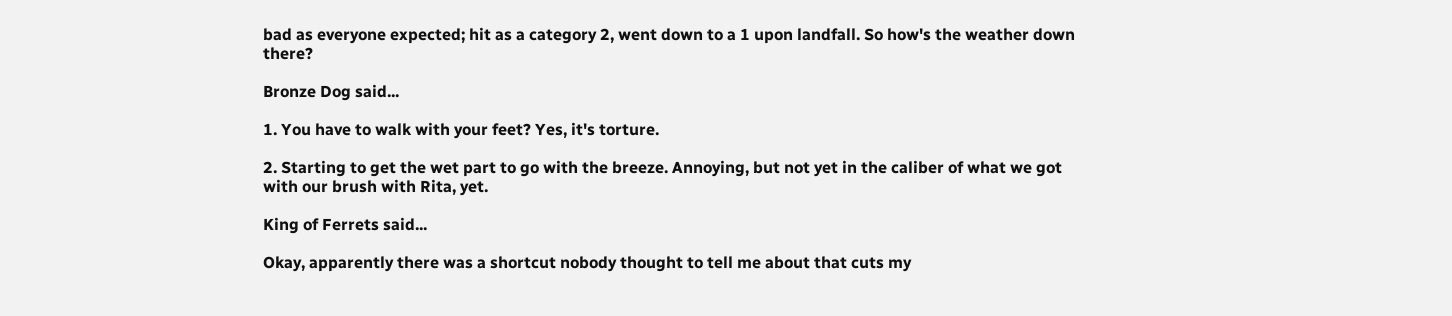bad as everyone expected; hit as a category 2, went down to a 1 upon landfall. So how's the weather down there?

Bronze Dog said...

1. You have to walk with your feet? Yes, it's torture.

2. Starting to get the wet part to go with the breeze. Annoying, but not yet in the caliber of what we got with our brush with Rita, yet.

King of Ferrets said...

Okay, apparently there was a shortcut nobody thought to tell me about that cuts my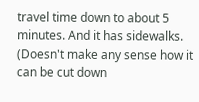travel time down to about 5 minutes. And it has sidewalks. (Doesn't make any sense how it can be cut down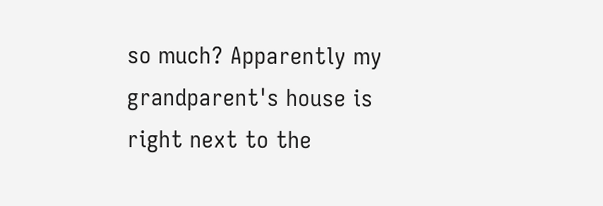so much? Apparently my grandparent's house is right next to the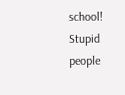school! Stupid people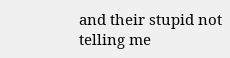and their stupid not telling me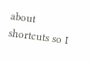about shortcuts so I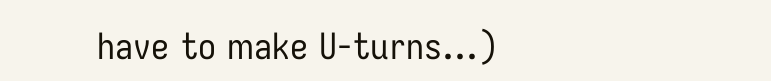have to make U-turns...)